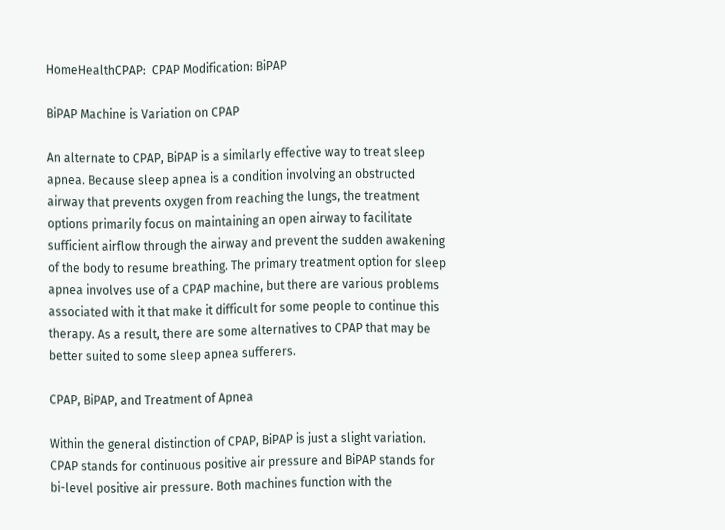HomeHealthCPAP:  CPAP Modification: BiPAP

BiPAP Machine is Variation on CPAP

An alternate to CPAP, BiPAP is a similarly effective way to treat sleep apnea. Because sleep apnea is a condition involving an obstructed airway that prevents oxygen from reaching the lungs, the treatment options primarily focus on maintaining an open airway to facilitate sufficient airflow through the airway and prevent the sudden awakening of the body to resume breathing. The primary treatment option for sleep apnea involves use of a CPAP machine, but there are various problems associated with it that make it difficult for some people to continue this therapy. As a result, there are some alternatives to CPAP that may be better suited to some sleep apnea sufferers.

CPAP, BiPAP, and Treatment of Apnea

Within the general distinction of CPAP, BiPAP is just a slight variation. CPAP stands for continuous positive air pressure and BiPAP stands for bi-level positive air pressure. Both machines function with the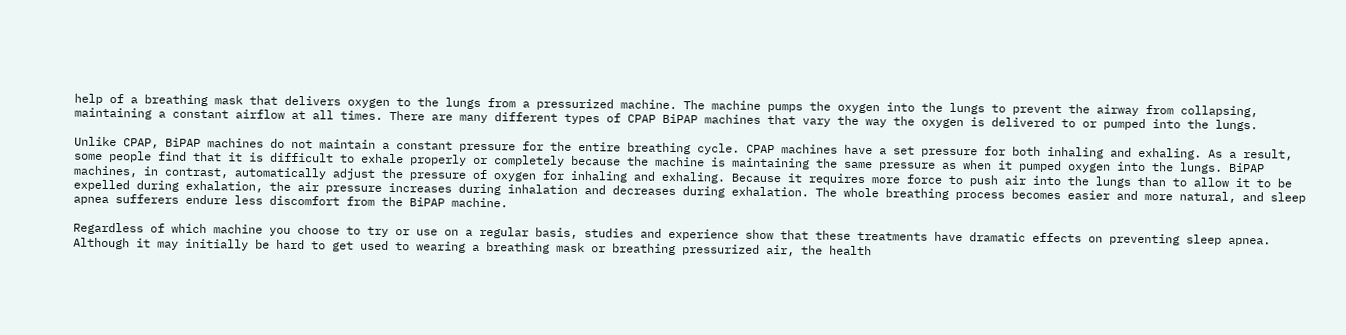help of a breathing mask that delivers oxygen to the lungs from a pressurized machine. The machine pumps the oxygen into the lungs to prevent the airway from collapsing, maintaining a constant airflow at all times. There are many different types of CPAP BiPAP machines that vary the way the oxygen is delivered to or pumped into the lungs.

Unlike CPAP, BiPAP machines do not maintain a constant pressure for the entire breathing cycle. CPAP machines have a set pressure for both inhaling and exhaling. As a result, some people find that it is difficult to exhale properly or completely because the machine is maintaining the same pressure as when it pumped oxygen into the lungs. BiPAP machines, in contrast, automatically adjust the pressure of oxygen for inhaling and exhaling. Because it requires more force to push air into the lungs than to allow it to be expelled during exhalation, the air pressure increases during inhalation and decreases during exhalation. The whole breathing process becomes easier and more natural, and sleep apnea sufferers endure less discomfort from the BiPAP machine.

Regardless of which machine you choose to try or use on a regular basis, studies and experience show that these treatments have dramatic effects on preventing sleep apnea. Although it may initially be hard to get used to wearing a breathing mask or breathing pressurized air, the health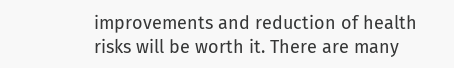improvements and reduction of health risks will be worth it. There are many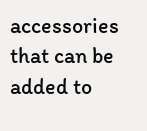accessories that can be added to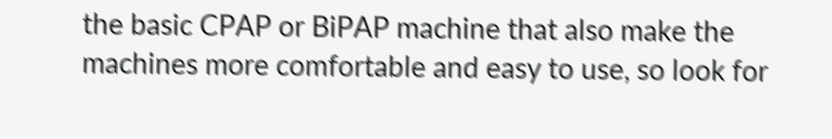the basic CPAP or BiPAP machine that also make the machines more comfortable and easy to use, so look for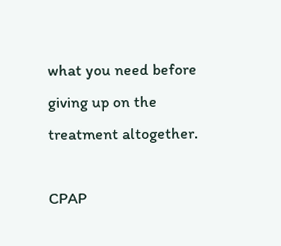what you need before giving up on the treatment altogether.

CPAP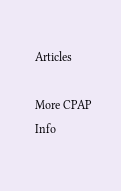Articles

More CPAP Info